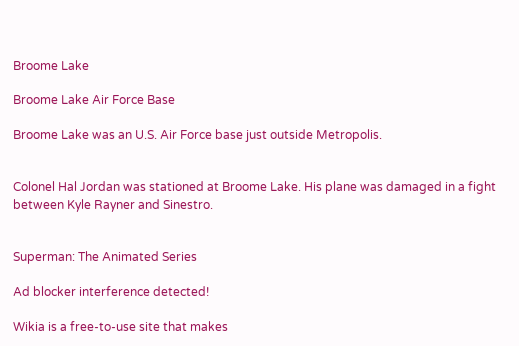Broome Lake

Broome Lake Air Force Base

Broome Lake was an U.S. Air Force base just outside Metropolis.


Colonel Hal Jordan was stationed at Broome Lake. His plane was damaged in a fight between Kyle Rayner and Sinestro.


Superman: The Animated Series

Ad blocker interference detected!

Wikia is a free-to-use site that makes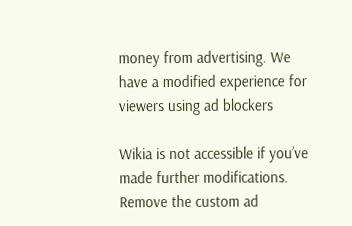money from advertising. We have a modified experience for viewers using ad blockers

Wikia is not accessible if you’ve made further modifications. Remove the custom ad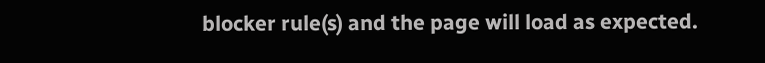blocker rule(s) and the page will load as expected.